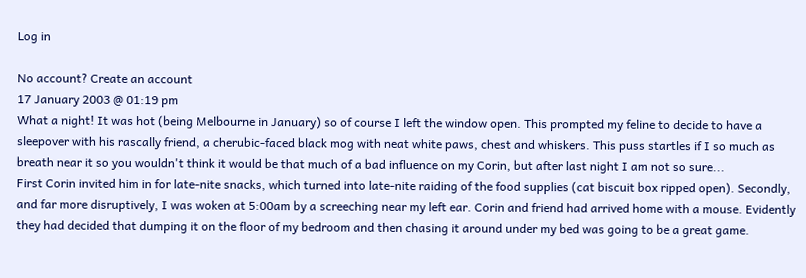Log in

No account? Create an account
17 January 2003 @ 01:19 pm
What a night! It was hot (being Melbourne in January) so of course I left the window open. This prompted my feline to decide to have a sleepover with his rascally friend, a cherubic-faced black mog with neat white paws, chest and whiskers. This puss startles if I so much as breath near it so you wouldn't think it would be that much of a bad influence on my Corin, but after last night I am not so sure...
First Corin invited him in for late-nite snacks, which turned into late-nite raiding of the food supplies (cat biscuit box ripped open). Secondly, and far more disruptively, I was woken at 5:00am by a screeching near my left ear. Corin and friend had arrived home with a mouse. Evidently they had decided that dumping it on the floor of my bedroom and then chasing it around under my bed was going to be a great game.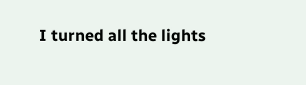I turned all the lights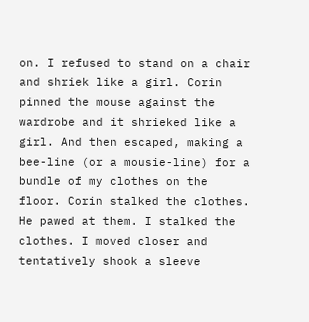on. I refused to stand on a chair and shriek like a girl. Corin pinned the mouse against the wardrobe and it shrieked like a girl. And then escaped, making a bee-line (or a mousie-line) for a bundle of my clothes on the floor. Corin stalked the clothes. He pawed at them. I stalked the clothes. I moved closer and tentatively shook a sleeve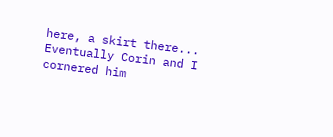here, a skirt there... Eventually Corin and I cornered him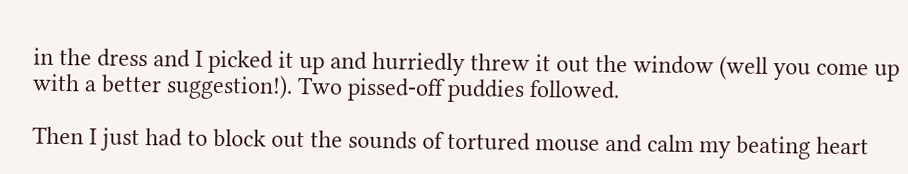in the dress and I picked it up and hurriedly threw it out the window (well you come up with a better suggestion!). Two pissed-off puddies followed.

Then I just had to block out the sounds of tortured mouse and calm my beating heart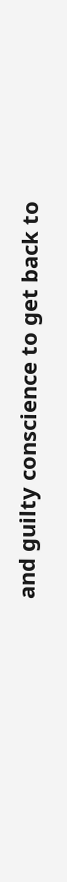and guilty conscience to get back to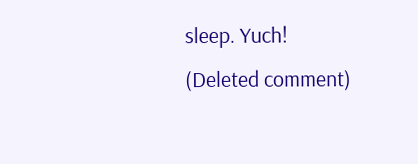sleep. Yuch!
(Deleted comment)